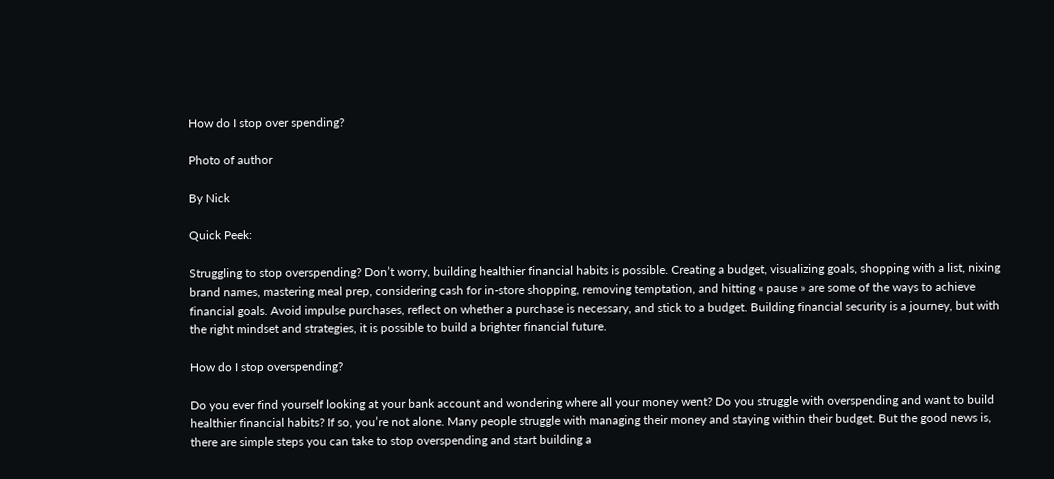How do I stop over spending?

Photo of author

By Nick

Quick Peek:

Struggling to stop overspending? Don’t worry, building healthier financial habits is possible. Creating a budget, visualizing goals, shopping with a list, nixing brand names, mastering meal prep, considering cash for in-store shopping, removing temptation, and hitting « pause » are some of the ways to achieve financial goals. Avoid impulse purchases, reflect on whether a purchase is necessary, and stick to a budget. Building financial security is a journey, but with the right mindset and strategies, it is possible to build a brighter financial future.

How do I stop overspending?

Do you ever find yourself looking at your bank account and wondering where all your money went? Do you struggle with overspending and want to build healthier financial habits? If so, you’re not alone. Many people struggle with managing their money and staying within their budget. But the good news is, there are simple steps you can take to stop overspending and start building a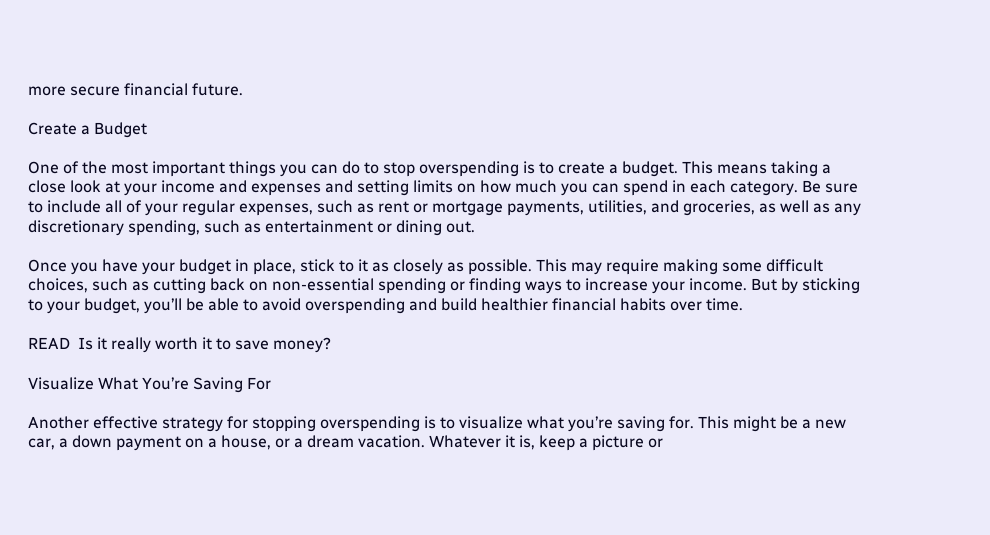more secure financial future.

Create a Budget

One of the most important things you can do to stop overspending is to create a budget. This means taking a close look at your income and expenses and setting limits on how much you can spend in each category. Be sure to include all of your regular expenses, such as rent or mortgage payments, utilities, and groceries, as well as any discretionary spending, such as entertainment or dining out.

Once you have your budget in place, stick to it as closely as possible. This may require making some difficult choices, such as cutting back on non-essential spending or finding ways to increase your income. But by sticking to your budget, you’ll be able to avoid overspending and build healthier financial habits over time.

READ  Is it really worth it to save money?

Visualize What You’re Saving For

Another effective strategy for stopping overspending is to visualize what you’re saving for. This might be a new car, a down payment on a house, or a dream vacation. Whatever it is, keep a picture or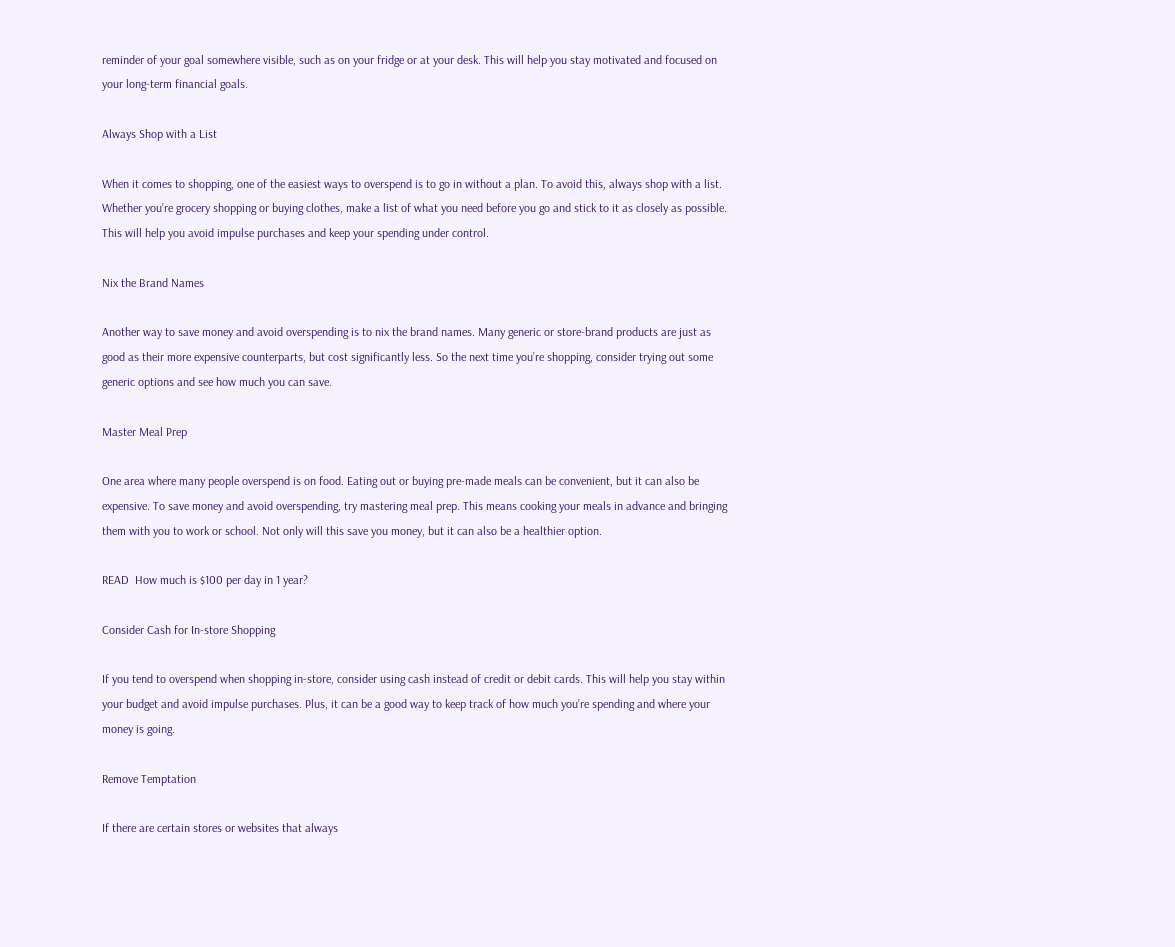reminder of your goal somewhere visible, such as on your fridge or at your desk. This will help you stay motivated and focused on your long-term financial goals.

Always Shop with a List

When it comes to shopping, one of the easiest ways to overspend is to go in without a plan. To avoid this, always shop with a list. Whether you’re grocery shopping or buying clothes, make a list of what you need before you go and stick to it as closely as possible. This will help you avoid impulse purchases and keep your spending under control.

Nix the Brand Names

Another way to save money and avoid overspending is to nix the brand names. Many generic or store-brand products are just as good as their more expensive counterparts, but cost significantly less. So the next time you’re shopping, consider trying out some generic options and see how much you can save.

Master Meal Prep

One area where many people overspend is on food. Eating out or buying pre-made meals can be convenient, but it can also be expensive. To save money and avoid overspending, try mastering meal prep. This means cooking your meals in advance and bringing them with you to work or school. Not only will this save you money, but it can also be a healthier option.

READ  How much is $100 per day in 1 year?

Consider Cash for In-store Shopping

If you tend to overspend when shopping in-store, consider using cash instead of credit or debit cards. This will help you stay within your budget and avoid impulse purchases. Plus, it can be a good way to keep track of how much you’re spending and where your money is going.

Remove Temptation

If there are certain stores or websites that always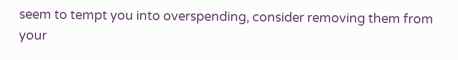seem to tempt you into overspending, consider removing them from your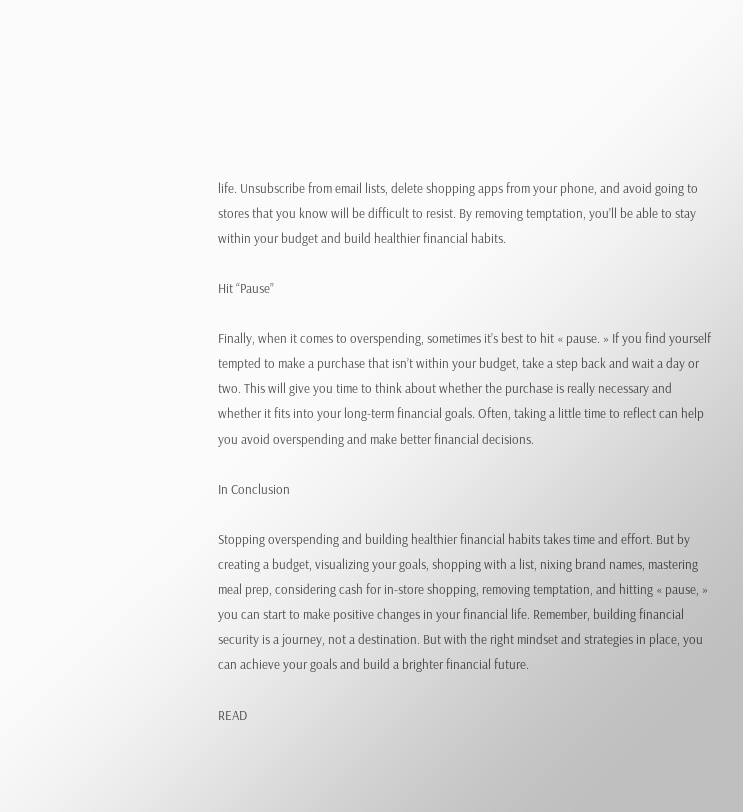life. Unsubscribe from email lists, delete shopping apps from your phone, and avoid going to stores that you know will be difficult to resist. By removing temptation, you’ll be able to stay within your budget and build healthier financial habits.

Hit “Pause”

Finally, when it comes to overspending, sometimes it’s best to hit « pause. » If you find yourself tempted to make a purchase that isn’t within your budget, take a step back and wait a day or two. This will give you time to think about whether the purchase is really necessary and whether it fits into your long-term financial goals. Often, taking a little time to reflect can help you avoid overspending and make better financial decisions.

In Conclusion

Stopping overspending and building healthier financial habits takes time and effort. But by creating a budget, visualizing your goals, shopping with a list, nixing brand names, mastering meal prep, considering cash for in-store shopping, removing temptation, and hitting « pause, » you can start to make positive changes in your financial life. Remember, building financial security is a journey, not a destination. But with the right mindset and strategies in place, you can achieve your goals and build a brighter financial future.

READ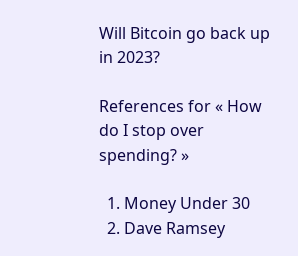Will Bitcoin go back up in 2023?

References for « How do I stop over spending? »

  1. Money Under 30
  2. Dave Ramsey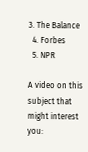3. The Balance
  4. Forbes
  5. NPR

A video on this subject that might interest you: